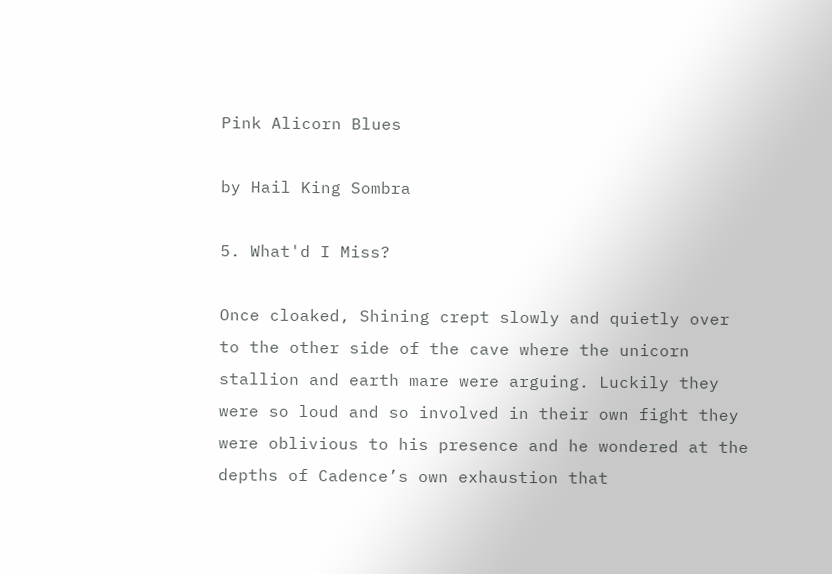Pink Alicorn Blues

by Hail King Sombra

5. What'd I Miss?

Once cloaked, Shining crept slowly and quietly over to the other side of the cave where the unicorn stallion and earth mare were arguing. Luckily they were so loud and so involved in their own fight they were oblivious to his presence and he wondered at the depths of Cadence’s own exhaustion that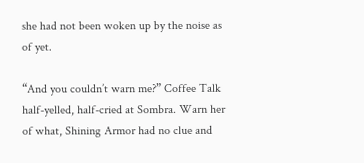she had not been woken up by the noise as of yet.

“And you couldn’t warn me?” Coffee Talk half-yelled, half-cried at Sombra. Warn her of what, Shining Armor had no clue and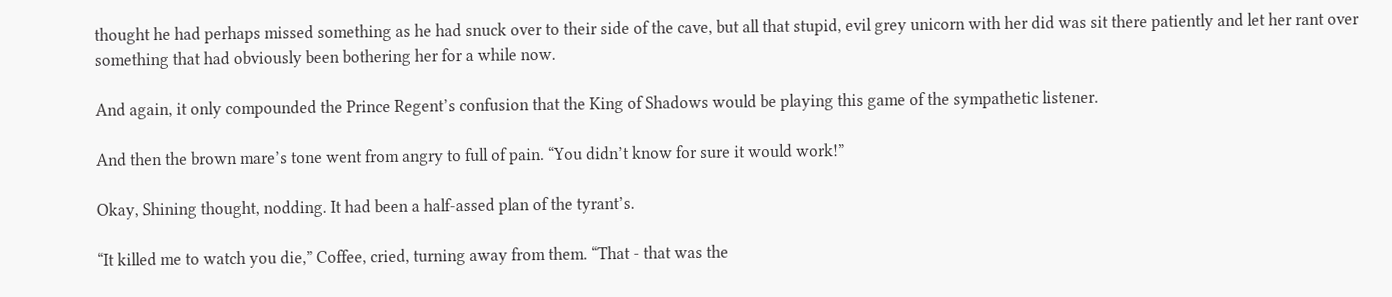thought he had perhaps missed something as he had snuck over to their side of the cave, but all that stupid, evil grey unicorn with her did was sit there patiently and let her rant over something that had obviously been bothering her for a while now.

And again, it only compounded the Prince Regent’s confusion that the King of Shadows would be playing this game of the sympathetic listener.

And then the brown mare’s tone went from angry to full of pain. “You didn’t know for sure it would work!”

Okay, Shining thought, nodding. It had been a half-assed plan of the tyrant’s.

“It killed me to watch you die,” Coffee, cried, turning away from them. “That - that was the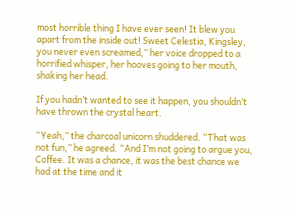most horrible thing I have ever seen! It blew you apart from the inside out! Sweet Celestia, Kingsley, you never even screamed,” her voice dropped to a horrified whisper, her hooves going to her mouth, shaking her head.

If you hadn’t wanted to see it happen, you shouldn’t have thrown the crystal heart.

“Yeah,” the charcoal unicorn shuddered. “That was not fun,” he agreed. “And I’m not going to argue you, Coffee. It was a chance, it was the best chance we had at the time and it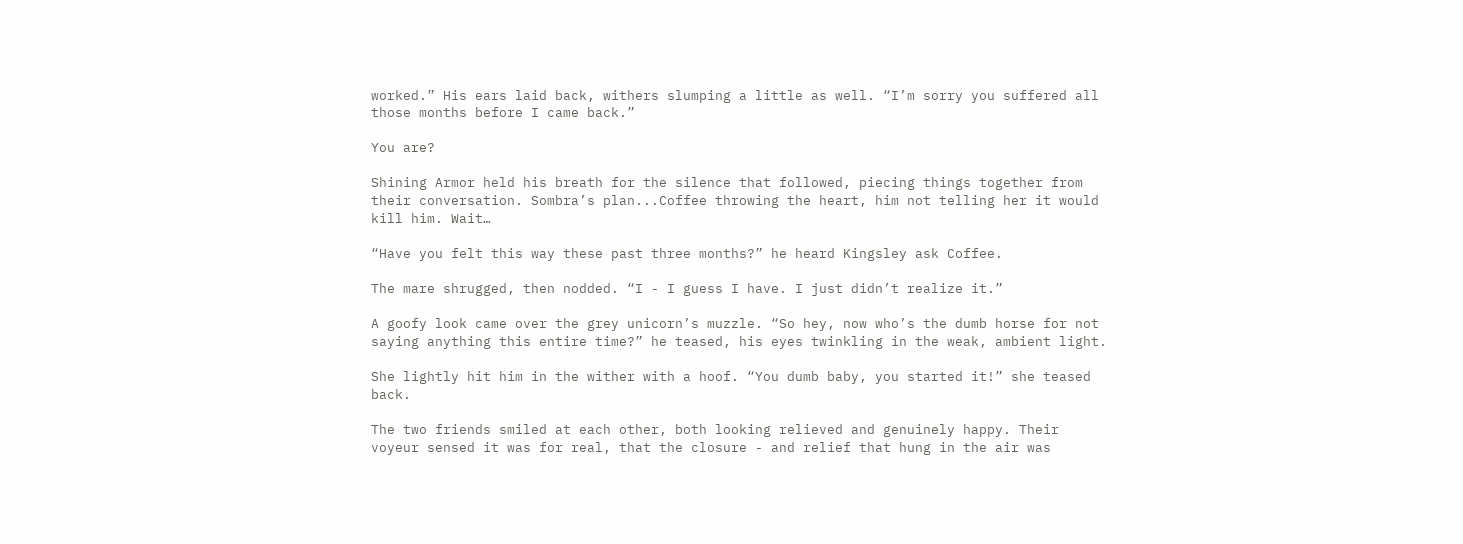worked.” His ears laid back, withers slumping a little as well. “I’m sorry you suffered all those months before I came back.”

You are?

Shining Armor held his breath for the silence that followed, piecing things together from their conversation. Sombra’s plan...Coffee throwing the heart, him not telling her it would kill him. Wait…

“Have you felt this way these past three months?” he heard Kingsley ask Coffee.

The mare shrugged, then nodded. “I - I guess I have. I just didn’t realize it.”

A goofy look came over the grey unicorn’s muzzle. “So hey, now who’s the dumb horse for not saying anything this entire time?” he teased, his eyes twinkling in the weak, ambient light.

She lightly hit him in the wither with a hoof. “You dumb baby, you started it!” she teased back.

The two friends smiled at each other, both looking relieved and genuinely happy. Their voyeur sensed it was for real, that the closure - and relief that hung in the air was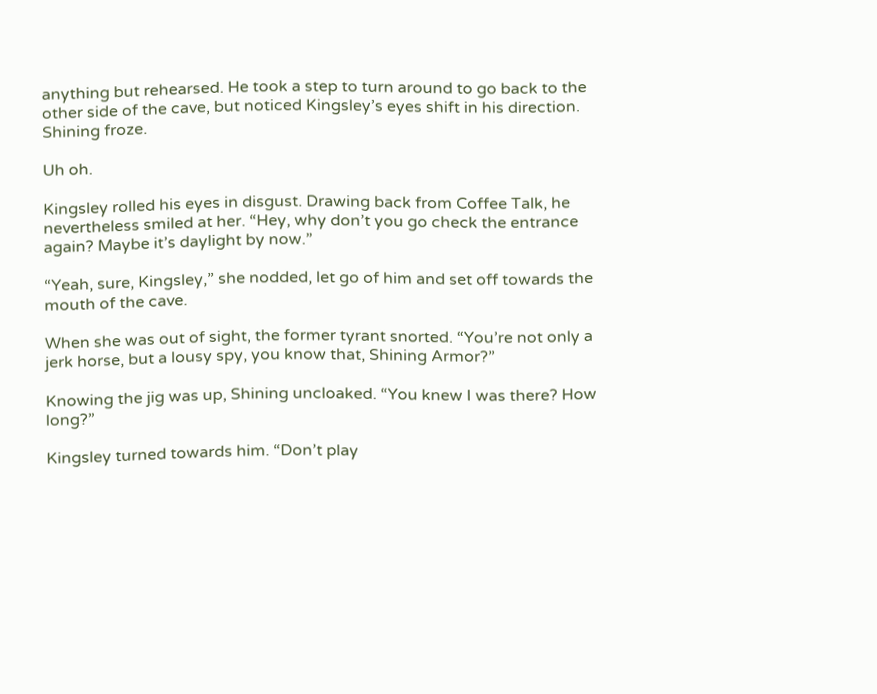anything but rehearsed. He took a step to turn around to go back to the other side of the cave, but noticed Kingsley’s eyes shift in his direction. Shining froze.

Uh oh.

Kingsley rolled his eyes in disgust. Drawing back from Coffee Talk, he nevertheless smiled at her. “Hey, why don’t you go check the entrance again? Maybe it’s daylight by now.”

“Yeah, sure, Kingsley,” she nodded, let go of him and set off towards the mouth of the cave.

When she was out of sight, the former tyrant snorted. “You’re not only a jerk horse, but a lousy spy, you know that, Shining Armor?”

Knowing the jig was up, Shining uncloaked. “You knew I was there? How long?”

Kingsley turned towards him. “Don’t play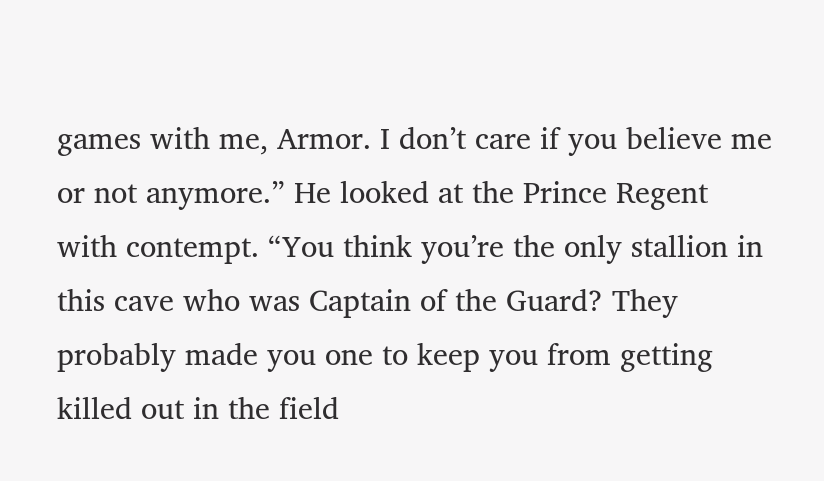games with me, Armor. I don’t care if you believe me or not anymore.” He looked at the Prince Regent with contempt. “You think you’re the only stallion in this cave who was Captain of the Guard? They probably made you one to keep you from getting killed out in the field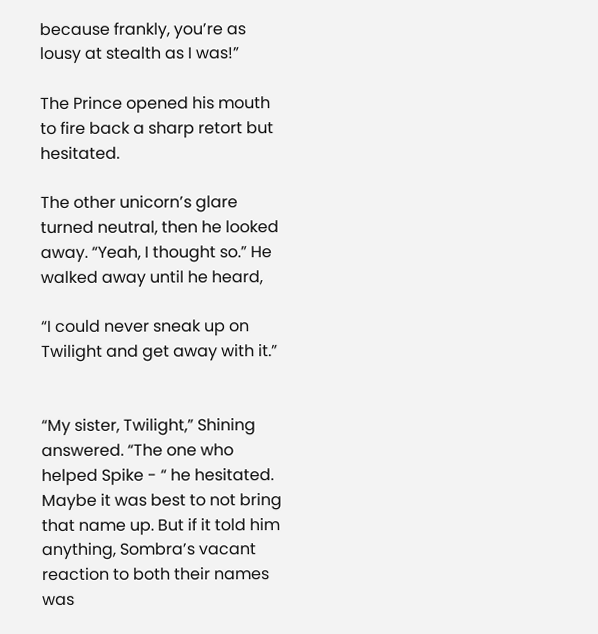because frankly, you’re as lousy at stealth as I was!”

The Prince opened his mouth to fire back a sharp retort but hesitated.

The other unicorn’s glare turned neutral, then he looked away. “Yeah, I thought so.” He walked away until he heard,

“I could never sneak up on Twilight and get away with it.”


“My sister, Twilight,” Shining answered. “The one who helped Spike - “ he hesitated. Maybe it was best to not bring that name up. But if it told him anything, Sombra’s vacant reaction to both their names was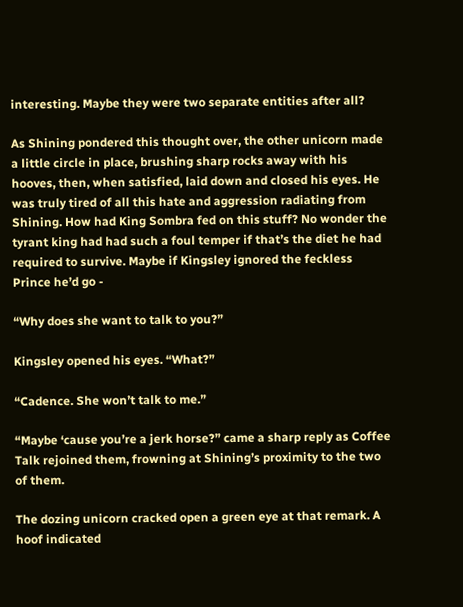interesting. Maybe they were two separate entities after all?

As Shining pondered this thought over, the other unicorn made a little circle in place, brushing sharp rocks away with his hooves, then, when satisfied, laid down and closed his eyes. He was truly tired of all this hate and aggression radiating from Shining. How had King Sombra fed on this stuff? No wonder the tyrant king had had such a foul temper if that’s the diet he had required to survive. Maybe if Kingsley ignored the feckless Prince he’d go -

“Why does she want to talk to you?”

Kingsley opened his eyes. “What?”

“Cadence. She won’t talk to me.”

“Maybe ‘cause you’re a jerk horse?” came a sharp reply as Coffee Talk rejoined them, frowning at Shining’s proximity to the two of them.

The dozing unicorn cracked open a green eye at that remark. A hoof indicated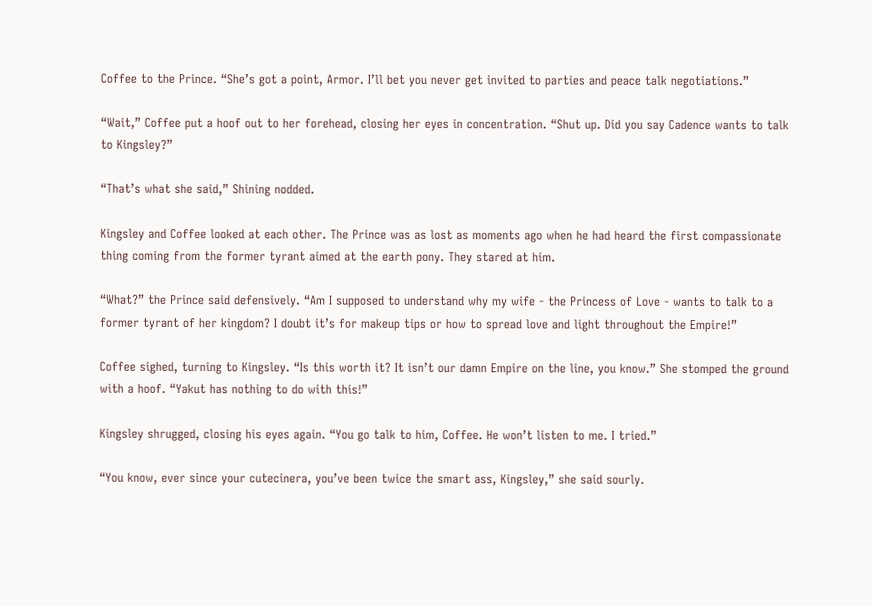Coffee to the Prince. “She’s got a point, Armor. I’ll bet you never get invited to parties and peace talk negotiations.”

“Wait,” Coffee put a hoof out to her forehead, closing her eyes in concentration. “Shut up. Did you say Cadence wants to talk to Kingsley?”

“That’s what she said,” Shining nodded.

Kingsley and Coffee looked at each other. The Prince was as lost as moments ago when he had heard the first compassionate thing coming from the former tyrant aimed at the earth pony. They stared at him.

“What?” the Prince said defensively. “Am I supposed to understand why my wife - the Princess of Love - wants to talk to a former tyrant of her kingdom? I doubt it’s for makeup tips or how to spread love and light throughout the Empire!”

Coffee sighed, turning to Kingsley. “Is this worth it? It isn’t our damn Empire on the line, you know.” She stomped the ground with a hoof. “Yakut has nothing to do with this!”

Kingsley shrugged, closing his eyes again. “You go talk to him, Coffee. He won’t listen to me. I tried.”

“You know, ever since your cutecinera, you’ve been twice the smart ass, Kingsley,” she said sourly.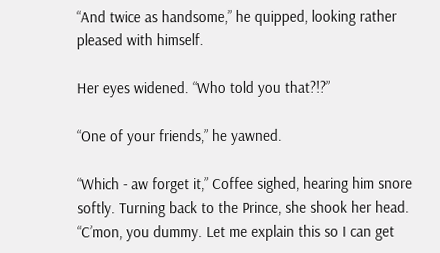“And twice as handsome,” he quipped, looking rather pleased with himself.

Her eyes widened. “Who told you that?!?”

“One of your friends,” he yawned.

“Which - aw forget it,” Coffee sighed, hearing him snore softly. Turning back to the Prince, she shook her head. “C’mon, you dummy. Let me explain this so I can get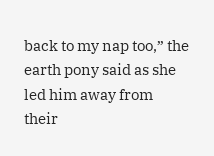back to my nap too,” the earth pony said as she led him away from their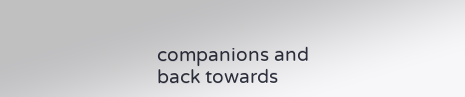companions and back towards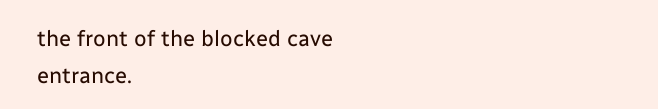the front of the blocked cave entrance.